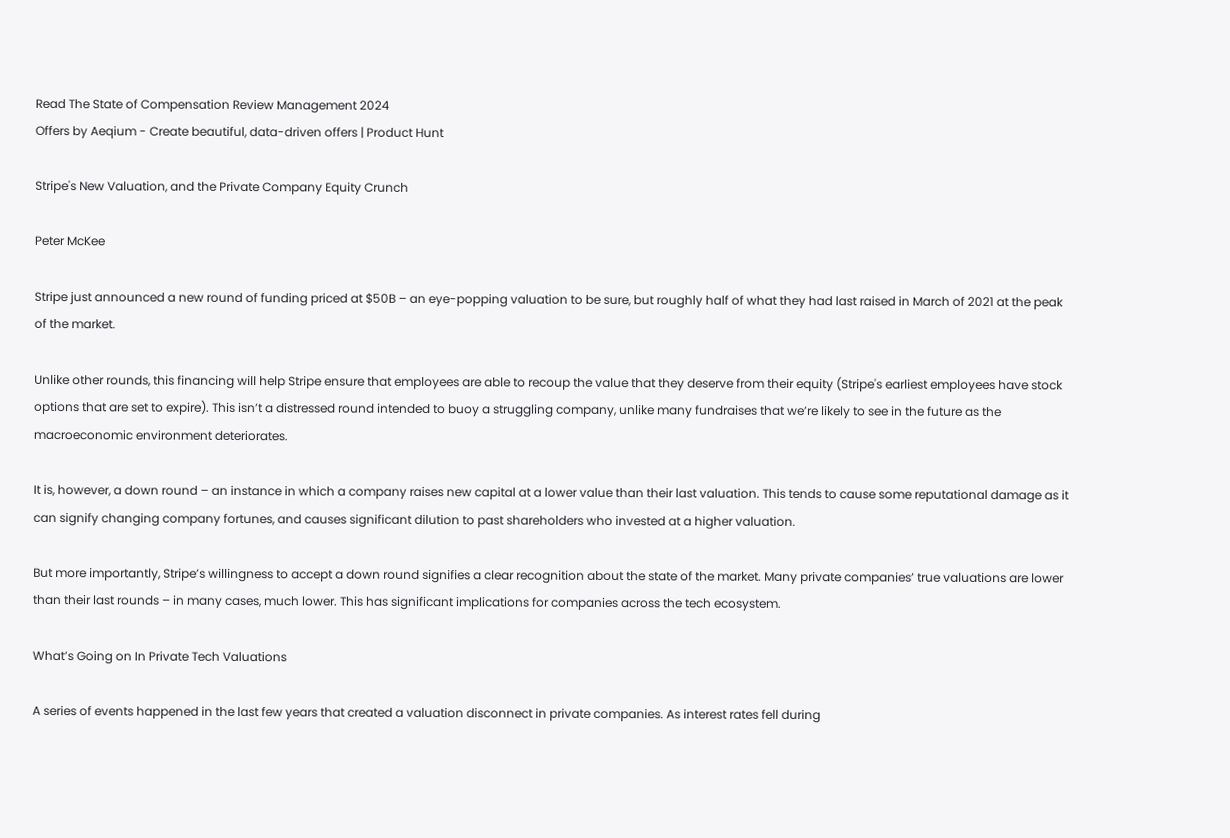Read The State of Compensation Review Management 2024
Offers by Aeqium - Create beautiful, data-driven offers | Product Hunt

Stripe's New Valuation, and the Private Company Equity Crunch

Peter McKee

Stripe just announced a new round of funding priced at $50B – an eye-popping valuation to be sure, but roughly half of what they had last raised in March of 2021 at the peak of the market.

Unlike other rounds, this financing will help Stripe ensure that employees are able to recoup the value that they deserve from their equity (Stripe's earliest employees have stock options that are set to expire). This isn’t a distressed round intended to buoy a struggling company, unlike many fundraises that we’re likely to see in the future as the macroeconomic environment deteriorates.

It is, however, a down round – an instance in which a company raises new capital at a lower value than their last valuation. This tends to cause some reputational damage as it can signify changing company fortunes, and causes significant dilution to past shareholders who invested at a higher valuation.

But more importantly, Stripe’s willingness to accept a down round signifies a clear recognition about the state of the market. Many private companies’ true valuations are lower than their last rounds – in many cases, much lower. This has significant implications for companies across the tech ecosystem.

What’s Going on In Private Tech Valuations

A series of events happened in the last few years that created a valuation disconnect in private companies. As interest rates fell during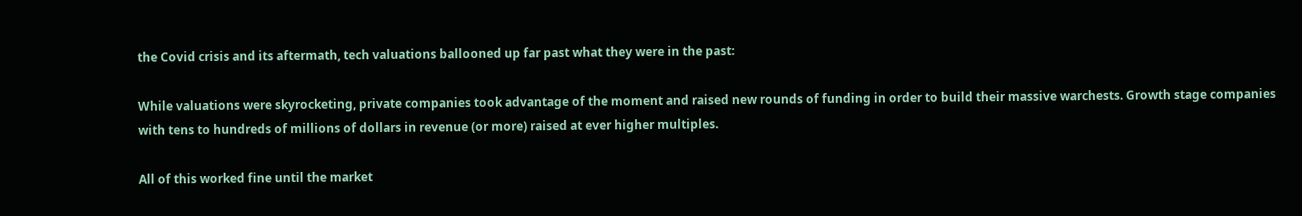the Covid crisis and its aftermath, tech valuations ballooned up far past what they were in the past:

While valuations were skyrocketing, private companies took advantage of the moment and raised new rounds of funding in order to build their massive warchests. Growth stage companies with tens to hundreds of millions of dollars in revenue (or more) raised at ever higher multiples.

All of this worked fine until the market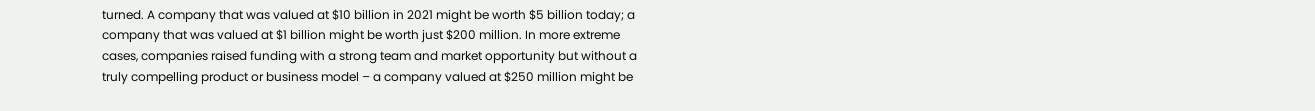turned. A company that was valued at $10 billion in 2021 might be worth $5 billion today; a company that was valued at $1 billion might be worth just $200 million. In more extreme cases, companies raised funding with a strong team and market opportunity but without a truly compelling product or business model – a company valued at $250 million might be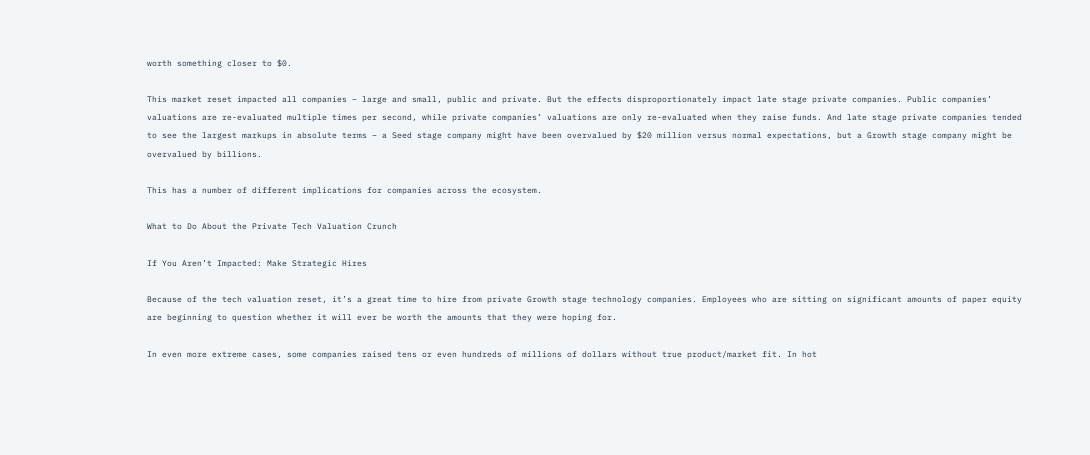worth something closer to $0.

This market reset impacted all companies – large and small, public and private. But the effects disproportionately impact late stage private companies. Public companies’ valuations are re-evaluated multiple times per second, while private companies’ valuations are only re-evaluated when they raise funds. And late stage private companies tended to see the largest markups in absolute terms – a Seed stage company might have been overvalued by $20 million versus normal expectations, but a Growth stage company might be overvalued by billions.

This has a number of different implications for companies across the ecosystem.

What to Do About the Private Tech Valuation Crunch

If You Aren’t Impacted: Make Strategic Hires

Because of the tech valuation reset, it’s a great time to hire from private Growth stage technology companies. Employees who are sitting on significant amounts of paper equity are beginning to question whether it will ever be worth the amounts that they were hoping for.

In even more extreme cases, some companies raised tens or even hundreds of millions of dollars without true product/market fit. In hot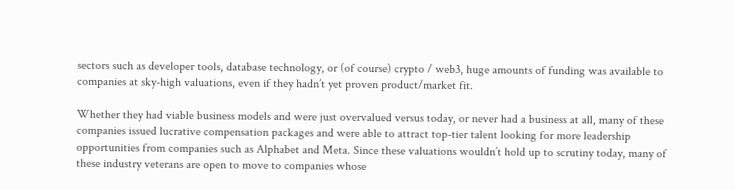sectors such as developer tools, database technology, or (of course) crypto / web3, huge amounts of funding was available to companies at sky-high valuations, even if they hadn’t yet proven product/market fit.

Whether they had viable business models and were just overvalued versus today, or never had a business at all, many of these companies issued lucrative compensation packages and were able to attract top-tier talent looking for more leadership opportunities from companies such as Alphabet and Meta. Since these valuations wouldn’t hold up to scrutiny today, many of these industry veterans are open to move to companies whose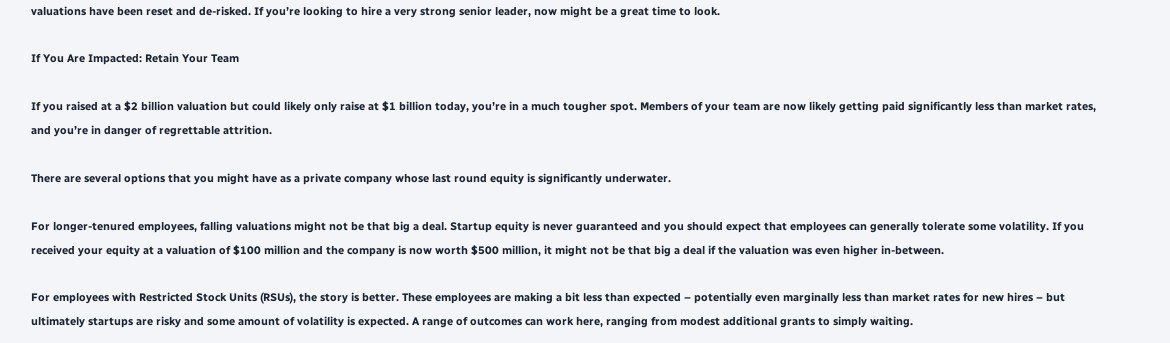valuations have been reset and de-risked. If you’re looking to hire a very strong senior leader, now might be a great time to look.

If You Are Impacted: Retain Your Team

If you raised at a $2 billion valuation but could likely only raise at $1 billion today, you’re in a much tougher spot. Members of your team are now likely getting paid significantly less than market rates, and you’re in danger of regrettable attrition.

There are several options that you might have as a private company whose last round equity is significantly underwater.

For longer-tenured employees, falling valuations might not be that big a deal. Startup equity is never guaranteed and you should expect that employees can generally tolerate some volatility. If you received your equity at a valuation of $100 million and the company is now worth $500 million, it might not be that big a deal if the valuation was even higher in-between.

For employees with Restricted Stock Units (RSUs), the story is better. These employees are making a bit less than expected – potentially even marginally less than market rates for new hires – but ultimately startups are risky and some amount of volatility is expected. A range of outcomes can work here, ranging from modest additional grants to simply waiting.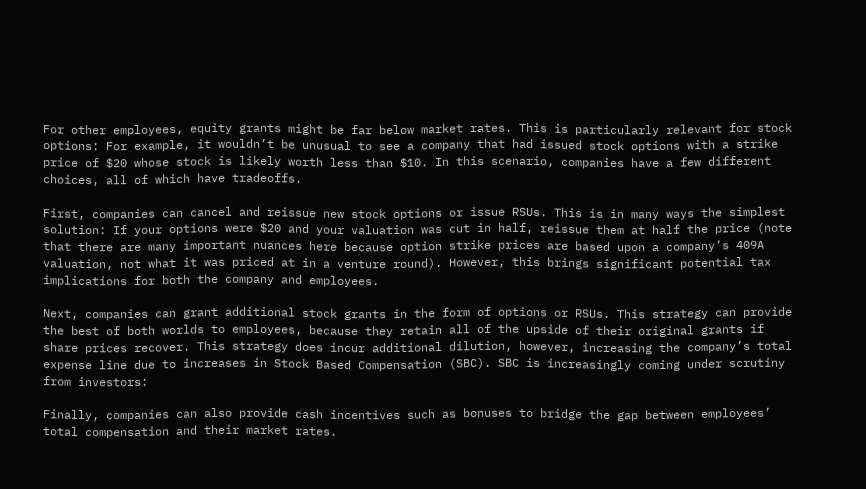For other employees, equity grants might be far below market rates. This is particularly relevant for stock options: For example, it wouldn’t be unusual to see a company that had issued stock options with a strike price of $20 whose stock is likely worth less than $10. In this scenario, companies have a few different choices, all of which have tradeoffs.

First, companies can cancel and reissue new stock options or issue RSUs. This is in many ways the simplest solution: If your options were $20 and your valuation was cut in half, reissue them at half the price (note that there are many important nuances here because option strike prices are based upon a company’s 409A valuation, not what it was priced at in a venture round). However, this brings significant potential tax implications for both the company and employees.

Next, companies can grant additional stock grants in the form of options or RSUs. This strategy can provide the best of both worlds to employees, because they retain all of the upside of their original grants if share prices recover. This strategy does incur additional dilution, however, increasing the company’s total expense line due to increases in Stock Based Compensation (SBC). SBC is increasingly coming under scrutiny from investors:

Finally, companies can also provide cash incentives such as bonuses to bridge the gap between employees’ total compensation and their market rates.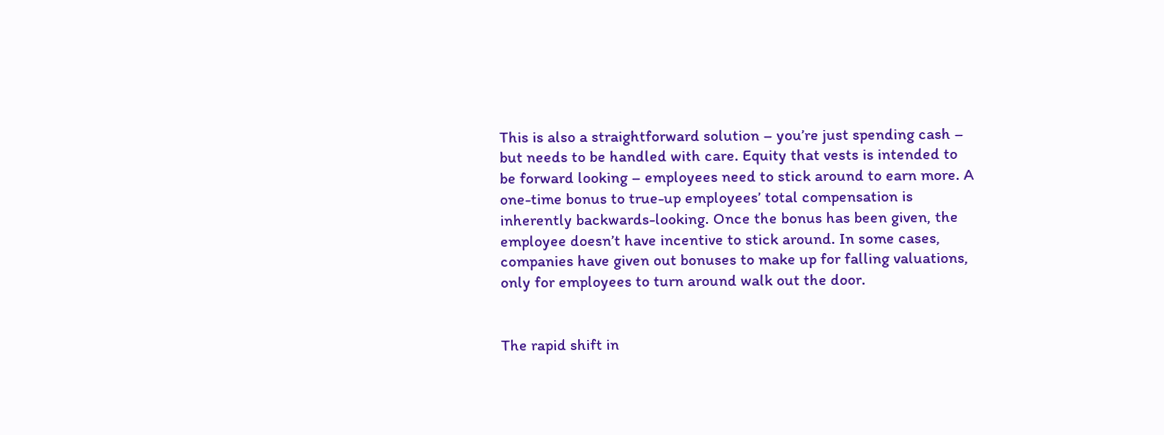This is also a straightforward solution – you’re just spending cash – but needs to be handled with care. Equity that vests is intended to be forward looking – employees need to stick around to earn more. A one-time bonus to true-up employees’ total compensation is inherently backwards-looking. Once the bonus has been given, the employee doesn’t have incentive to stick around. In some cases, companies have given out bonuses to make up for falling valuations, only for employees to turn around walk out the door.


The rapid shift in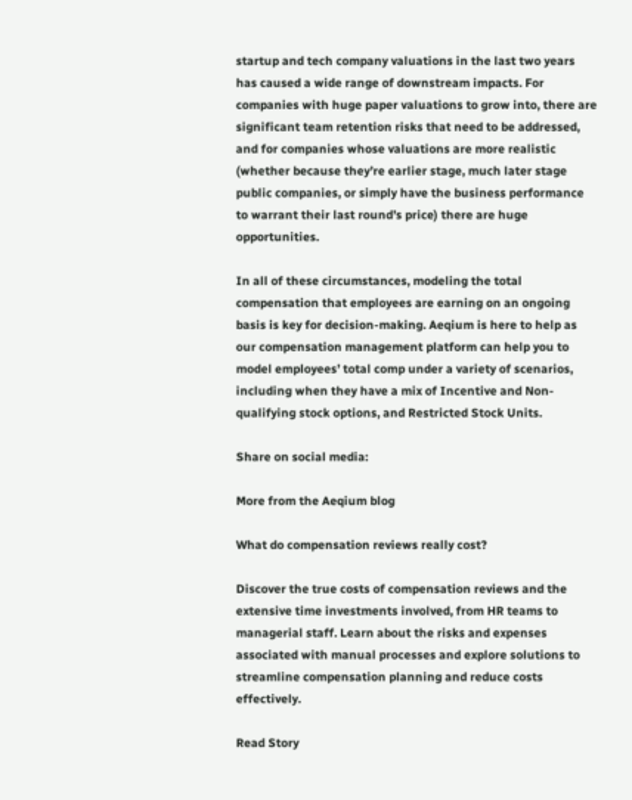startup and tech company valuations in the last two years has caused a wide range of downstream impacts. For companies with huge paper valuations to grow into, there are significant team retention risks that need to be addressed, and for companies whose valuations are more realistic (whether because they’re earlier stage, much later stage public companies, or simply have the business performance to warrant their last round’s price) there are huge opportunities.

In all of these circumstances, modeling the total compensation that employees are earning on an ongoing basis is key for decision-making. Aeqium is here to help as our compensation management platform can help you to model employees’ total comp under a variety of scenarios, including when they have a mix of Incentive and Non-qualifying stock options, and Restricted Stock Units.

Share on social media:

More from the Aeqium blog

What do compensation reviews really cost?

Discover the true costs of compensation reviews and the extensive time investments involved, from HR teams to managerial staff. Learn about the risks and expenses associated with manual processes and explore solutions to streamline compensation planning and reduce costs effectively.

Read Story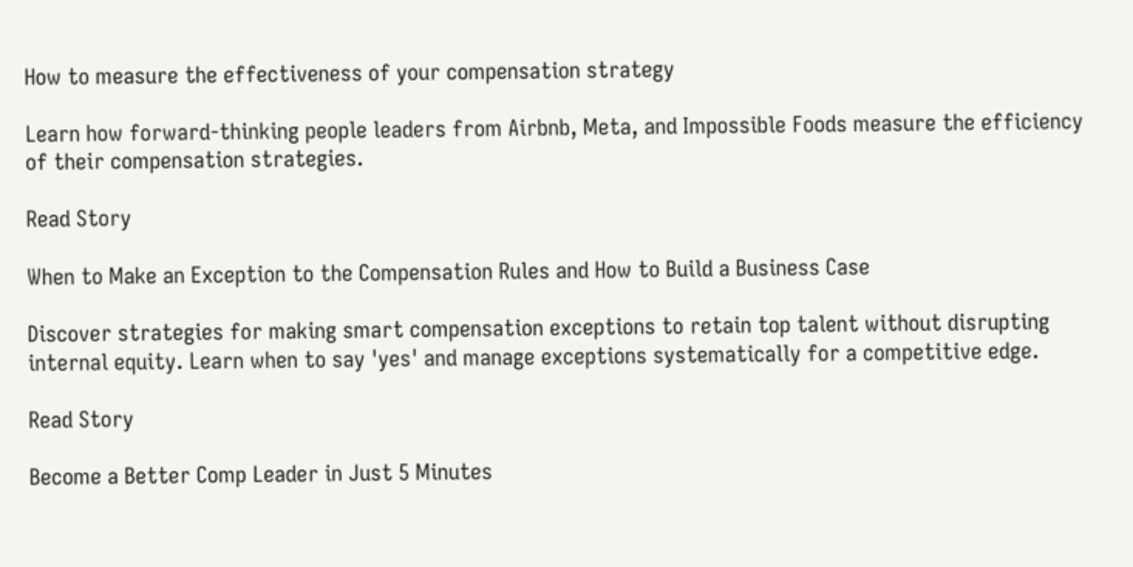How to measure the effectiveness of your compensation strategy

Learn how forward-thinking people leaders from Airbnb, Meta, and Impossible Foods measure the efficiency of their compensation strategies.

Read Story

When to Make an Exception to the Compensation Rules and How to Build a Business Case

Discover strategies for making smart compensation exceptions to retain top talent without disrupting internal equity. Learn when to say 'yes' and manage exceptions systematically for a competitive edge.

Read Story

Become a Better Comp Leader in Just 5 Minutes